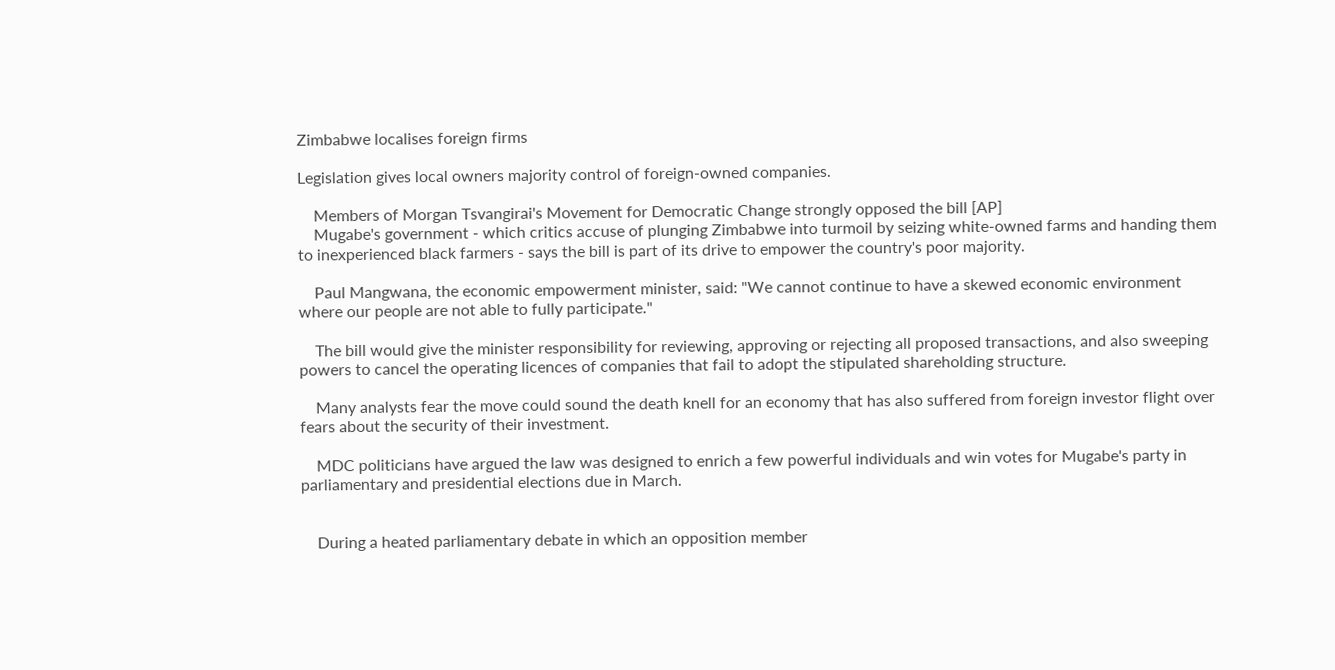Zimbabwe localises foreign firms

Legislation gives local owners majority control of foreign-owned companies.

    Members of Morgan Tsvangirai's Movement for Democratic Change strongly opposed the bill [AP]
    Mugabe's government - which critics accuse of plunging Zimbabwe into turmoil by seizing white-owned farms and handing them to inexperienced black farmers - says the bill is part of its drive to empower the country's poor majority.

    Paul Mangwana, the economic empowerment minister, said: "We cannot continue to have a skewed economic environment where our people are not able to fully participate."

    The bill would give the minister responsibility for reviewing, approving or rejecting all proposed transactions, and also sweeping powers to cancel the operating licences of companies that fail to adopt the stipulated shareholding structure.

    Many analysts fear the move could sound the death knell for an economy that has also suffered from foreign investor flight over fears about the security of their investment.

    MDC politicians have argued the law was designed to enrich a few powerful individuals and win votes for Mugabe's party in parliamentary and presidential elections due in March.


    During a heated parliamentary debate in which an opposition member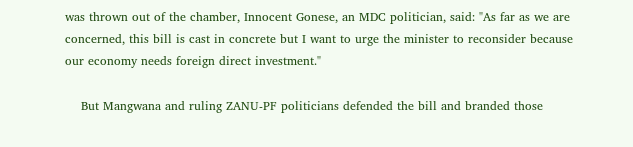was thrown out of the chamber, Innocent Gonese, an MDC politician, said: "As far as we are concerned, this bill is cast in concrete but I want to urge the minister to reconsider because our economy needs foreign direct investment."

    But Mangwana and ruling ZANU-PF politicians defended the bill and branded those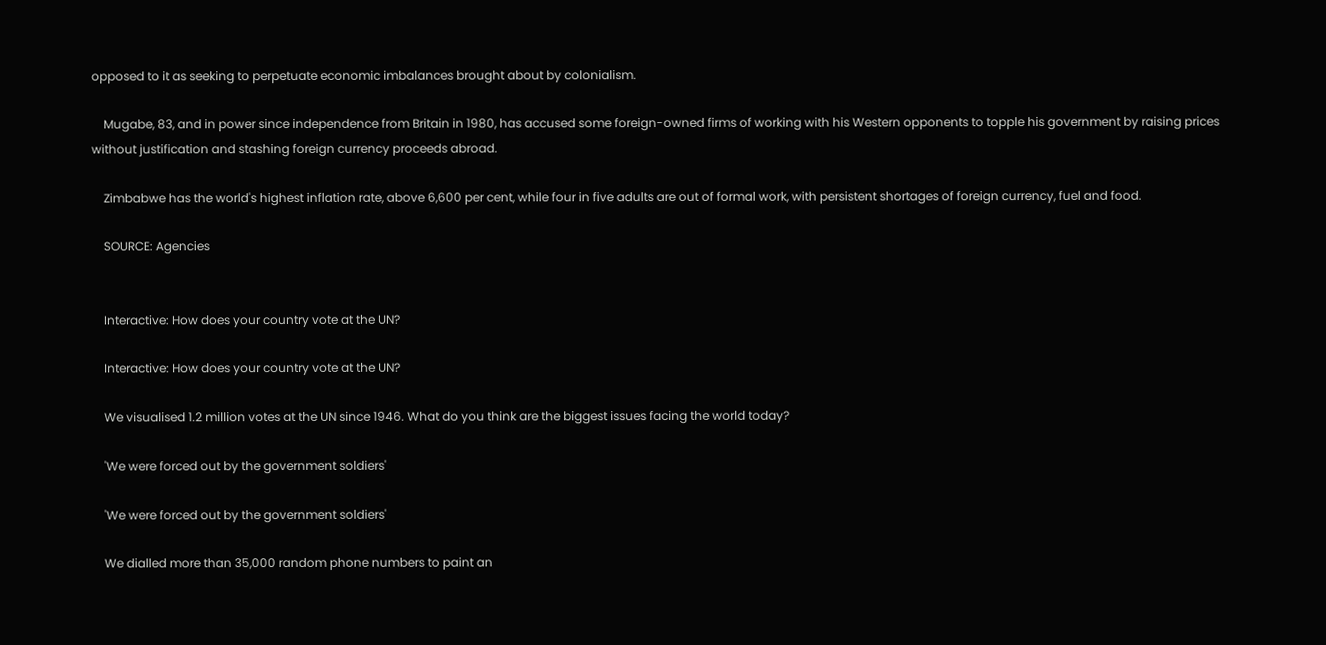opposed to it as seeking to perpetuate economic imbalances brought about by colonialism.

    Mugabe, 83, and in power since independence from Britain in 1980, has accused some foreign-owned firms of working with his Western opponents to topple his government by raising prices without justification and stashing foreign currency proceeds abroad.

    Zimbabwe has the world's highest inflation rate, above 6,600 per cent, while four in five adults are out of formal work, with persistent shortages of foreign currency, fuel and food.

    SOURCE: Agencies


    Interactive: How does your country vote at the UN?

    Interactive: How does your country vote at the UN?

    We visualised 1.2 million votes at the UN since 1946. What do you think are the biggest issues facing the world today?

    'We were forced out by the government soldiers'

    'We were forced out by the government soldiers'

    We dialled more than 35,000 random phone numbers to paint an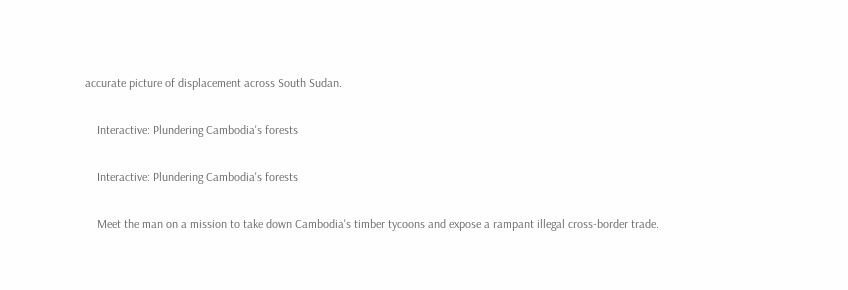accurate picture of displacement across South Sudan.

    Interactive: Plundering Cambodia's forests

    Interactive: Plundering Cambodia's forests

    Meet the man on a mission to take down Cambodia's timber tycoons and expose a rampant illegal cross-border trade.